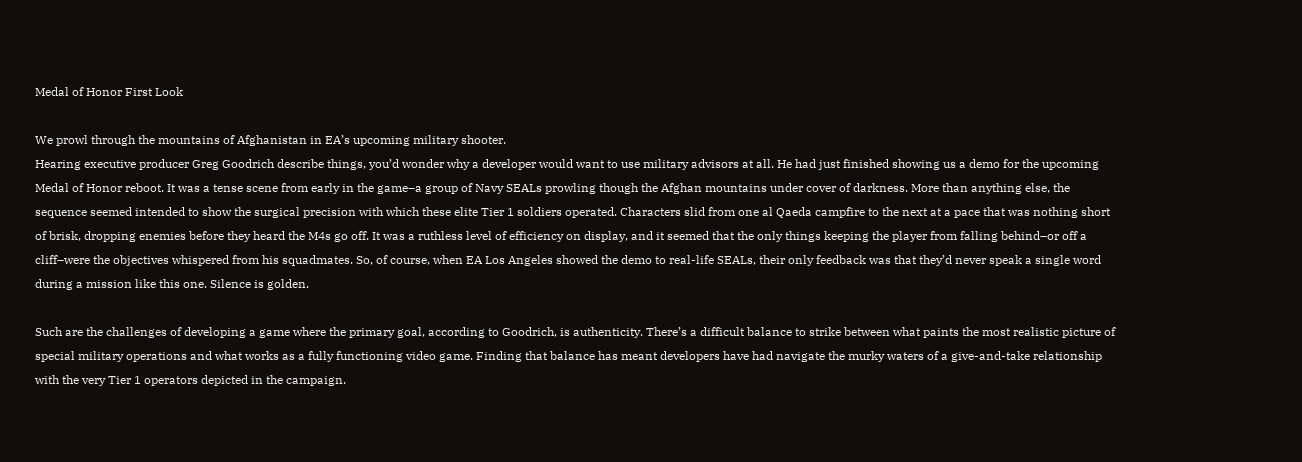Medal of Honor First Look

We prowl through the mountains of Afghanistan in EA’s upcoming military shooter.
Hearing executive producer Greg Goodrich describe things, you’d wonder why a developer would want to use military advisors at all. He had just finished showing us a demo for the upcoming Medal of Honor reboot. It was a tense scene from early in the game–a group of Navy SEALs prowling though the Afghan mountains under cover of darkness. More than anything else, the sequence seemed intended to show the surgical precision with which these elite Tier 1 soldiers operated. Characters slid from one al Qaeda campfire to the next at a pace that was nothing short of brisk, dropping enemies before they heard the M4s go off. It was a ruthless level of efficiency on display, and it seemed that the only things keeping the player from falling behind–or off a cliff–were the objectives whispered from his squadmates. So, of course, when EA Los Angeles showed the demo to real-life SEALs, their only feedback was that they’d never speak a single word during a mission like this one. Silence is golden.

Such are the challenges of developing a game where the primary goal, according to Goodrich, is authenticity. There’s a difficult balance to strike between what paints the most realistic picture of special military operations and what works as a fully functioning video game. Finding that balance has meant developers have had navigate the murky waters of a give-and-take relationship with the very Tier 1 operators depicted in the campaign.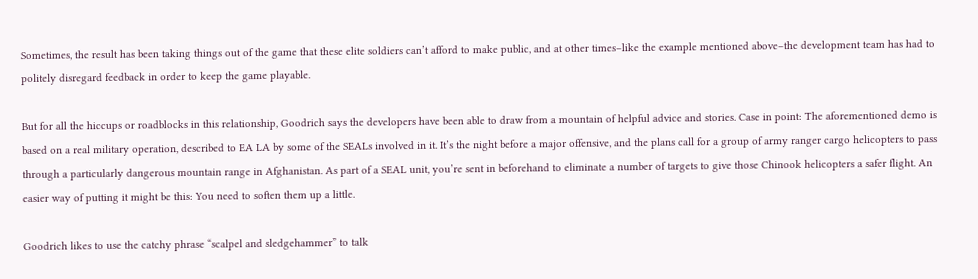Sometimes, the result has been taking things out of the game that these elite soldiers can’t afford to make public, and at other times–like the example mentioned above–the development team has had to politely disregard feedback in order to keep the game playable.

But for all the hiccups or roadblocks in this relationship, Goodrich says the developers have been able to draw from a mountain of helpful advice and stories. Case in point: The aforementioned demo is based on a real military operation, described to EA LA by some of the SEALs involved in it. It’s the night before a major offensive, and the plans call for a group of army ranger cargo helicopters to pass through a particularly dangerous mountain range in Afghanistan. As part of a SEAL unit, you’re sent in beforehand to eliminate a number of targets to give those Chinook helicopters a safer flight. An easier way of putting it might be this: You need to soften them up a little.

Goodrich likes to use the catchy phrase “scalpel and sledgehammer” to talk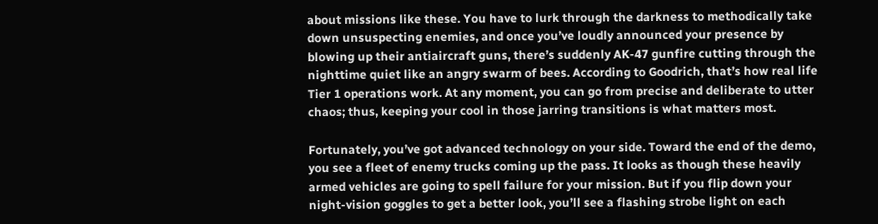about missions like these. You have to lurk through the darkness to methodically take down unsuspecting enemies, and once you’ve loudly announced your presence by blowing up their antiaircraft guns, there’s suddenly AK-47 gunfire cutting through the nighttime quiet like an angry swarm of bees. According to Goodrich, that’s how real life Tier 1 operations work. At any moment, you can go from precise and deliberate to utter chaos; thus, keeping your cool in those jarring transitions is what matters most.

Fortunately, you’ve got advanced technology on your side. Toward the end of the demo, you see a fleet of enemy trucks coming up the pass. It looks as though these heavily armed vehicles are going to spell failure for your mission. But if you flip down your night-vision goggles to get a better look, you’ll see a flashing strobe light on each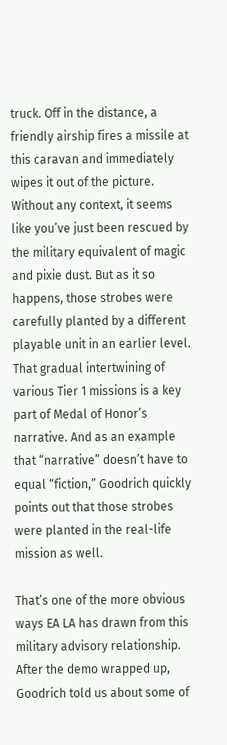truck. Off in the distance, a friendly airship fires a missile at this caravan and immediately wipes it out of the picture. Without any context, it seems like you’ve just been rescued by the military equivalent of magic and pixie dust. But as it so happens, those strobes were carefully planted by a different playable unit in an earlier level. That gradual intertwining of various Tier 1 missions is a key part of Medal of Honor’s narrative. And as an example that “narrative” doesn’t have to equal “fiction,” Goodrich quickly points out that those strobes were planted in the real-life mission as well.

That’s one of the more obvious ways EA LA has drawn from this military advisory relationship. After the demo wrapped up, Goodrich told us about some of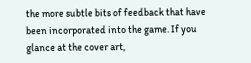the more subtle bits of feedback that have been incorporated into the game. If you glance at the cover art,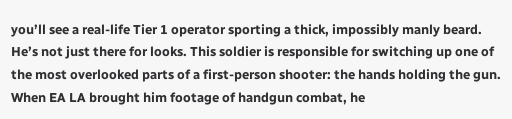you’ll see a real-life Tier 1 operator sporting a thick, impossibly manly beard. He’s not just there for looks. This soldier is responsible for switching up one of the most overlooked parts of a first-person shooter: the hands holding the gun. When EA LA brought him footage of handgun combat, he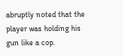abruptly noted that the player was holding his gun like a cop.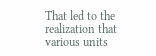That led to the realization that various units